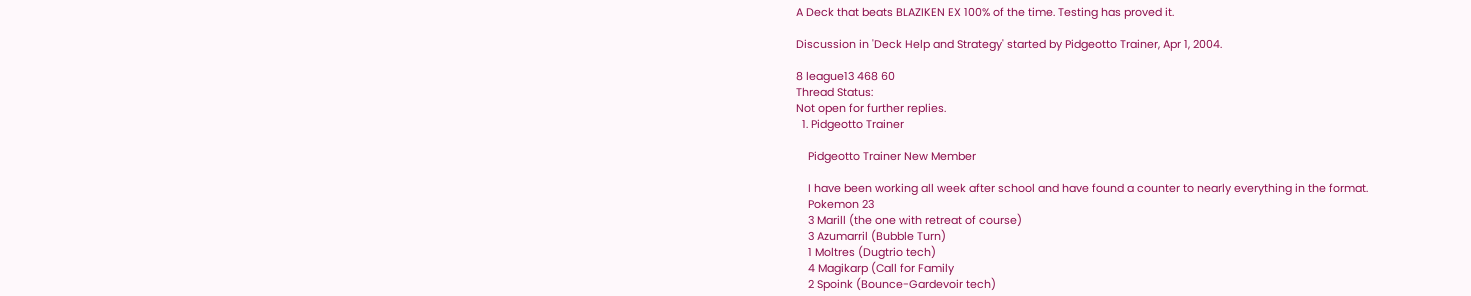A Deck that beats BLAZIKEN EX 100% of the time. Testing has proved it.

Discussion in 'Deck Help and Strategy' started by Pidgeotto Trainer, Apr 1, 2004.

8 league13 468 60
Thread Status:
Not open for further replies.
  1. Pidgeotto Trainer

    Pidgeotto Trainer New Member

    I have been working all week after school and have found a counter to nearly everything in the format.
    Pokemon 23
    3 Marill (the one with retreat of course)
    3 Azumarril (Bubble Turn)
    1 Moltres (Dugtrio tech)
    4 Magikarp (Call for Family
    2 Spoink (Bounce-Gardevoir tech)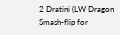2 Dratini (LW Dragon Smash-flip for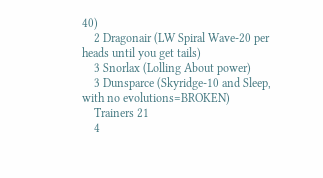40)
    2 Dragonair (LW Spiral Wave-20 per heads until you get tails)
    3 Snorlax (Lolling About power)
    3 Dunsparce (Skyridge-10 and Sleep, with no evolutions=BROKEN)
    Trainers 21
    4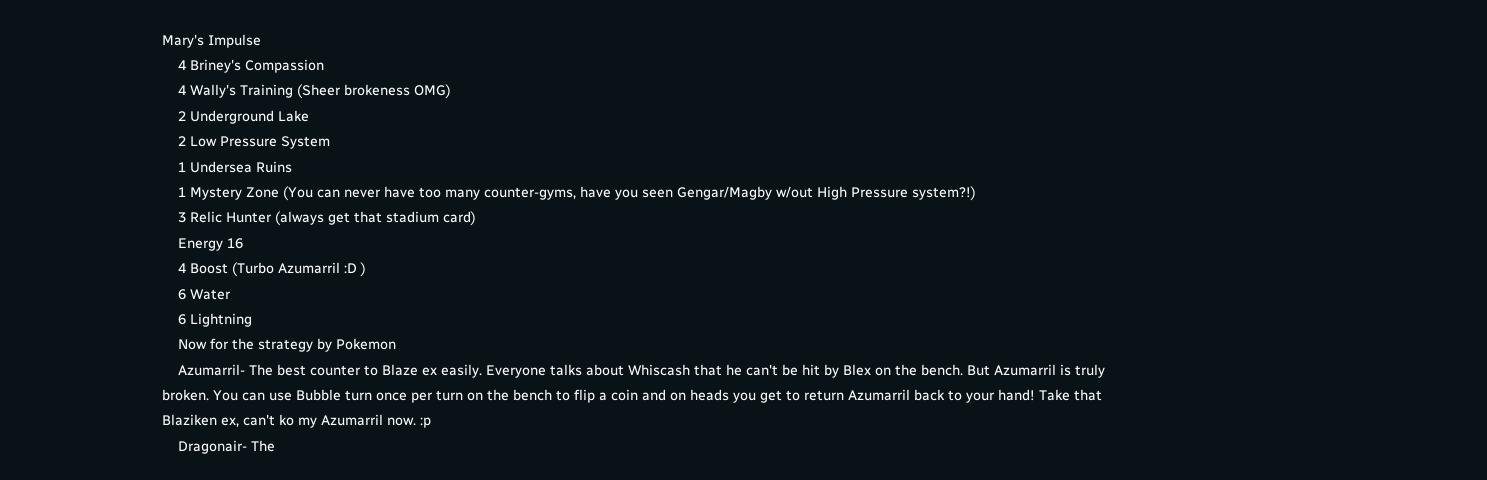Mary's Impulse
    4 Briney's Compassion
    4 Wally's Training (Sheer brokeness OMG)
    2 Underground Lake
    2 Low Pressure System
    1 Undersea Ruins
    1 Mystery Zone (You can never have too many counter-gyms, have you seen Gengar/Magby w/out High Pressure system?!)
    3 Relic Hunter (always get that stadium card)
    Energy 16
    4 Boost (Turbo Azumarril :D )
    6 Water
    6 Lightning
    Now for the strategy by Pokemon
    Azumarril- The best counter to Blaze ex easily. Everyone talks about Whiscash that he can't be hit by Blex on the bench. But Azumarril is truly broken. You can use Bubble turn once per turn on the bench to flip a coin and on heads you get to return Azumarril back to your hand! Take that Blaziken ex, can't ko my Azumarril now. :p
    Dragonair- The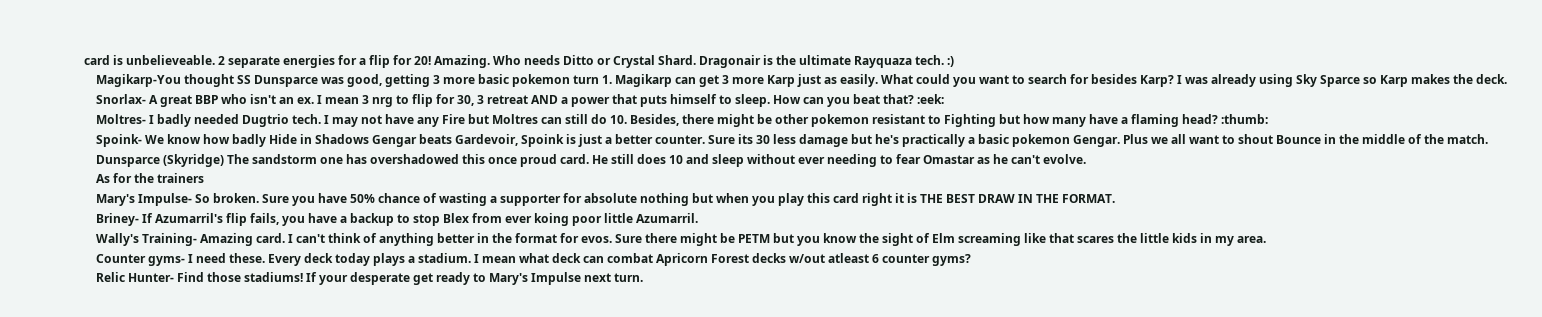card is unbelieveable. 2 separate energies for a flip for 20! Amazing. Who needs Ditto or Crystal Shard. Dragonair is the ultimate Rayquaza tech. :)
    Magikarp-You thought SS Dunsparce was good, getting 3 more basic pokemon turn 1. Magikarp can get 3 more Karp just as easily. What could you want to search for besides Karp? I was already using Sky Sparce so Karp makes the deck.
    Snorlax- A great BBP who isn't an ex. I mean 3 nrg to flip for 30, 3 retreat AND a power that puts himself to sleep. How can you beat that? :eek:
    Moltres- I badly needed Dugtrio tech. I may not have any Fire but Moltres can still do 10. Besides, there might be other pokemon resistant to Fighting but how many have a flaming head? :thumb:
    Spoink- We know how badly Hide in Shadows Gengar beats Gardevoir, Spoink is just a better counter. Sure its 30 less damage but he's practically a basic pokemon Gengar. Plus we all want to shout Bounce in the middle of the match.
    Dunsparce (Skyridge) The sandstorm one has overshadowed this once proud card. He still does 10 and sleep without ever needing to fear Omastar as he can't evolve.
    As for the trainers
    Mary's Impulse- So broken. Sure you have 50% chance of wasting a supporter for absolute nothing but when you play this card right it is THE BEST DRAW IN THE FORMAT.
    Briney- If Azumarril's flip fails, you have a backup to stop Blex from ever koing poor little Azumarril.
    Wally's Training- Amazing card. I can't think of anything better in the format for evos. Sure there might be PETM but you know the sight of Elm screaming like that scares the little kids in my area.
    Counter gyms- I need these. Every deck today plays a stadium. I mean what deck can combat Apricorn Forest decks w/out atleast 6 counter gyms?
    Relic Hunter- Find those stadiums! If your desperate get ready to Mary's Impulse next turn.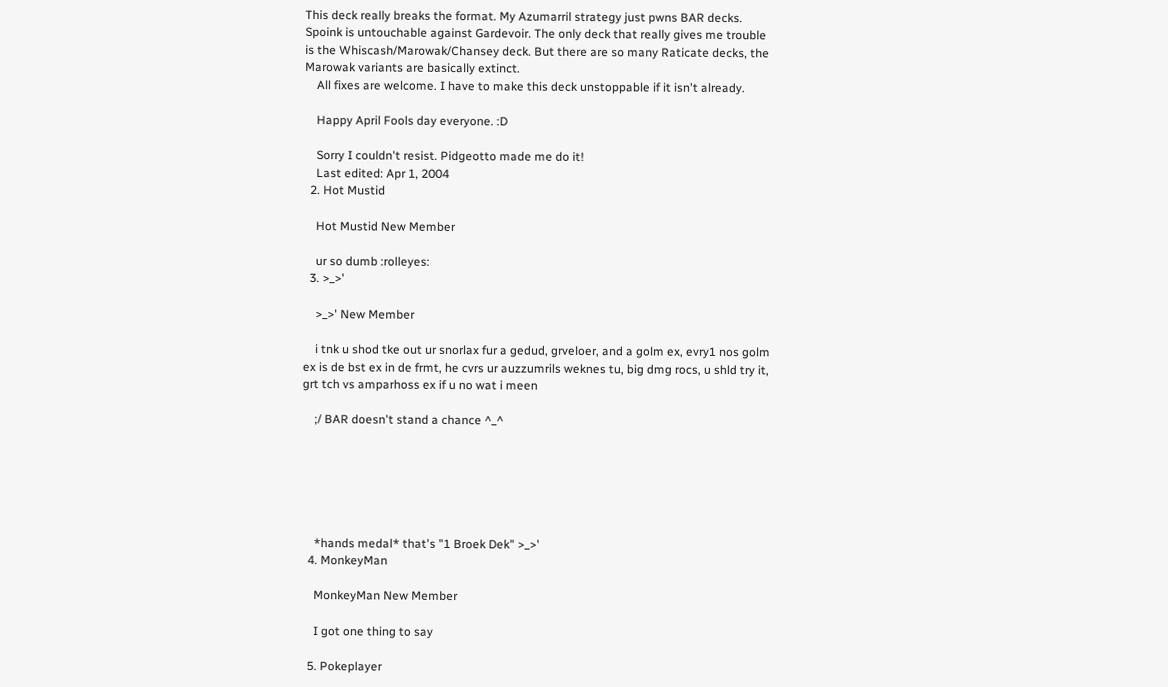This deck really breaks the format. My Azumarril strategy just pwns BAR decks. Spoink is untouchable against Gardevoir. The only deck that really gives me trouble is the Whiscash/Marowak/Chansey deck. But there are so many Raticate decks, the Marowak variants are basically extinct.
    All fixes are welcome. I have to make this deck unstoppable if it isn't already.

    Happy April Fools day everyone. :D

    Sorry I couldn't resist. Pidgeotto made me do it!
    Last edited: Apr 1, 2004
  2. Hot Mustid

    Hot Mustid New Member

    ur so dumb :rolleyes:
  3. >_>'

    >_>' New Member

    i tnk u shod tke out ur snorlax fur a gedud, grveloer, and a golm ex, evry1 nos golm ex is de bst ex in de frmt, he cvrs ur auzzumrils weknes tu, big dmg rocs, u shld try it, grt tch vs amparhoss ex if u no wat i meen

    ;/ BAR doesn't stand a chance ^_^






    *hands medal* that's "1 Broek Dek" >_>'
  4. MonkeyMan

    MonkeyMan New Member

    I got one thing to say

  5. Pokeplayer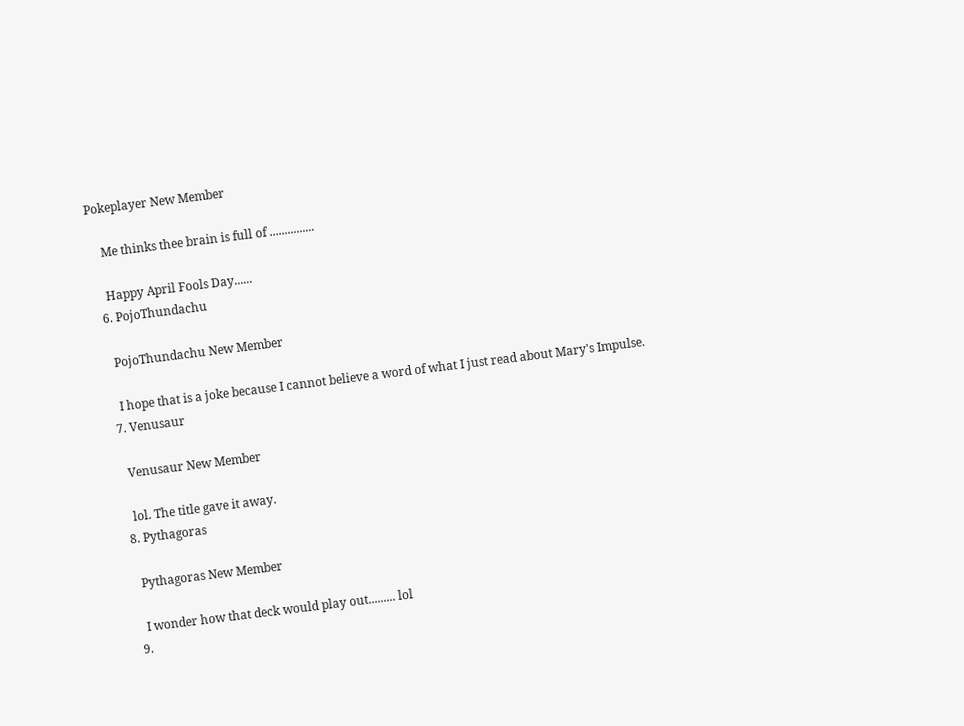Pokeplayer New Member

    Me thinks thee brain is full of ...............

    Happy April Fools Day......
  6. PojoThundachu

    PojoThundachu New Member

    I hope that is a joke because I cannot believe a word of what I just read about Mary's Impulse.
  7. Venusaur

    Venusaur New Member

    lol. The title gave it away.
  8. Pythagoras

    Pythagoras New Member

    I wonder how that deck would play out......... lol
  9.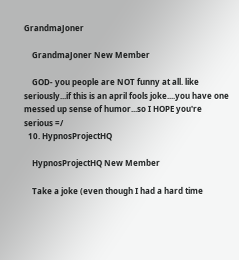GrandmaJoner

    GrandmaJoner New Member

    GOD- you people are NOT funny at all. like seriously...if this is an april fools joke....you have one messed up sense of humor...so I HOPE you're serious =/
  10. HypnosProjectHQ

    HypnosProjectHQ New Member

    Take a joke (even though I had a hard time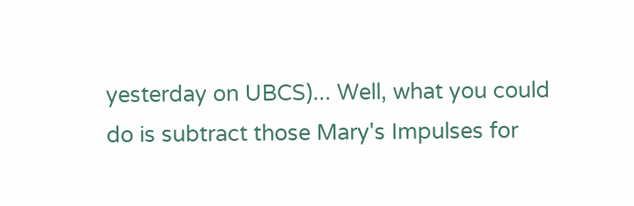yesterday on UBCS)... Well, what you could do is subtract those Mary's Impulses for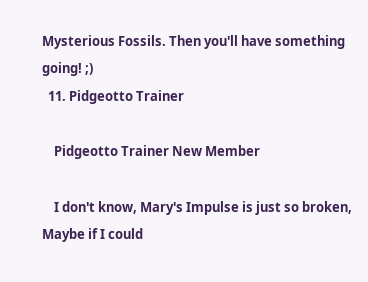Mysterious Fossils. Then you'll have something going! ;)
  11. Pidgeotto Trainer

    Pidgeotto Trainer New Member

    I don't know, Mary's Impulse is just so broken, Maybe if I could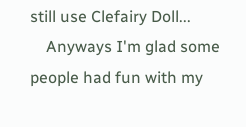still use Clefairy Doll...
    Anyways I'm glad some people had fun with my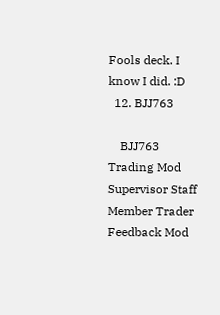Fools deck. I know I did. :D
  12. BJJ763

    BJJ763 Trading Mod Supervisor Staff Member Trader Feedback Mod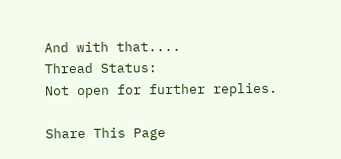And with that....
Thread Status:
Not open for further replies.

Share This Page